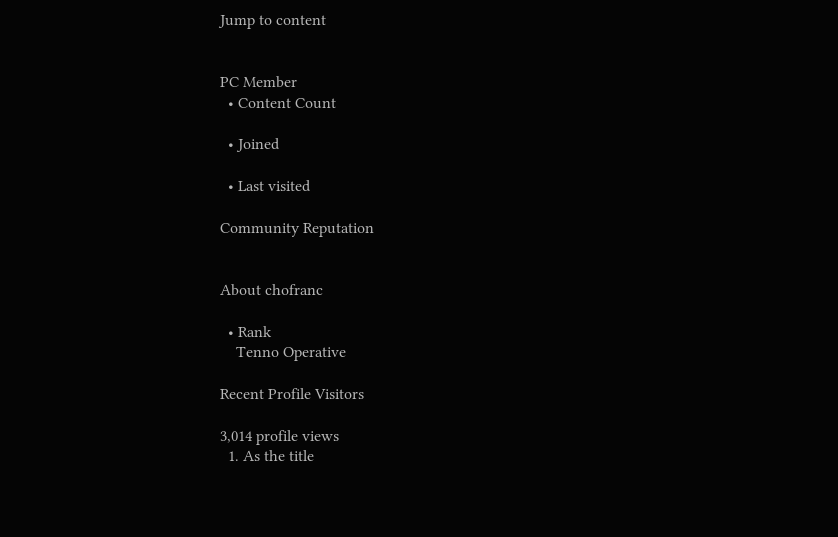Jump to content


PC Member
  • Content Count

  • Joined

  • Last visited

Community Reputation


About chofranc

  • Rank
    Tenno Operative

Recent Profile Visitors

3,014 profile views
  1. As the title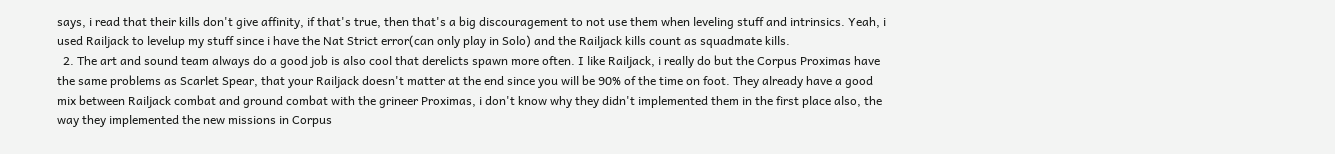says, i read that their kills don't give affinity, if that's true, then that's a big discouragement to not use them when leveling stuff and intrinsics. Yeah, i used Railjack to levelup my stuff since i have the Nat Strict error(can only play in Solo) and the Railjack kills count as squadmate kills.
  2. The art and sound team always do a good job is also cool that derelicts spawn more often. I like Railjack, i really do but the Corpus Proximas have the same problems as Scarlet Spear, that your Railjack doesn't matter at the end since you will be 90% of the time on foot. They already have a good mix between Railjack combat and ground combat with the grineer Proximas, i don't know why they didn't implemented them in the first place also, the way they implemented the new missions in Corpus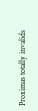Proximas totally invalids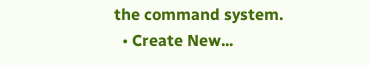the command system.
  • Create New...